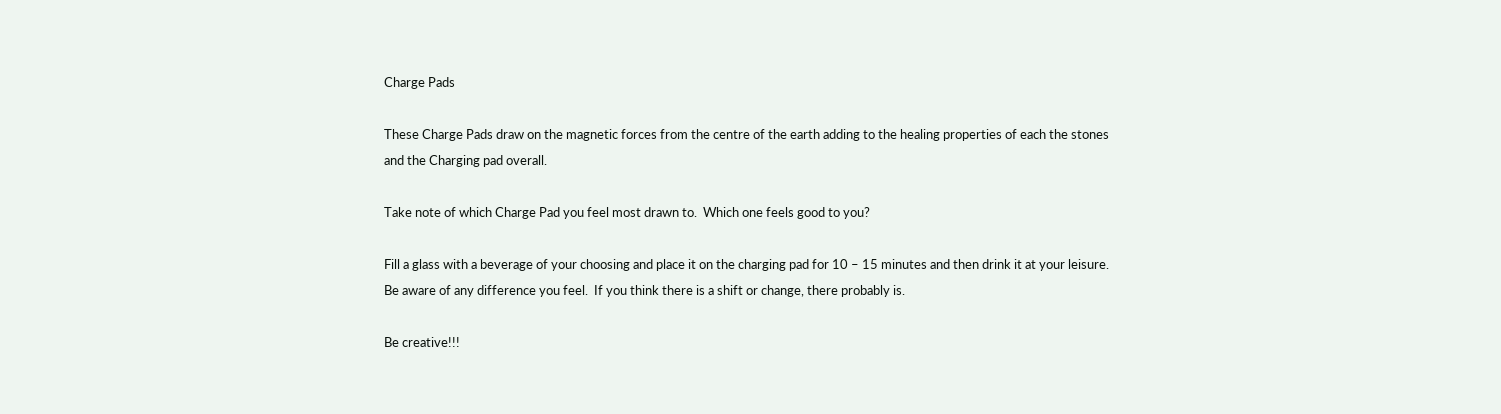Charge Pads

These Charge Pads draw on the magnetic forces from the centre of the earth adding to the healing properties of each the stones and the Charging pad overall.

Take note of which Charge Pad you feel most drawn to.  Which one feels good to you?

Fill a glass with a beverage of your choosing and place it on the charging pad for 10 – 15 minutes and then drink it at your leisure.  Be aware of any difference you feel.  If you think there is a shift or change, there probably is.

Be creative!!!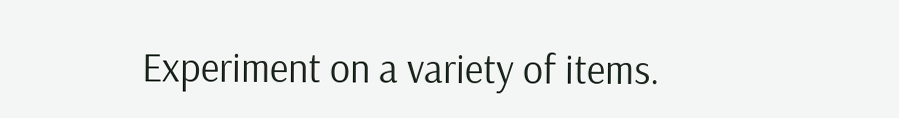Experiment on a variety of items.